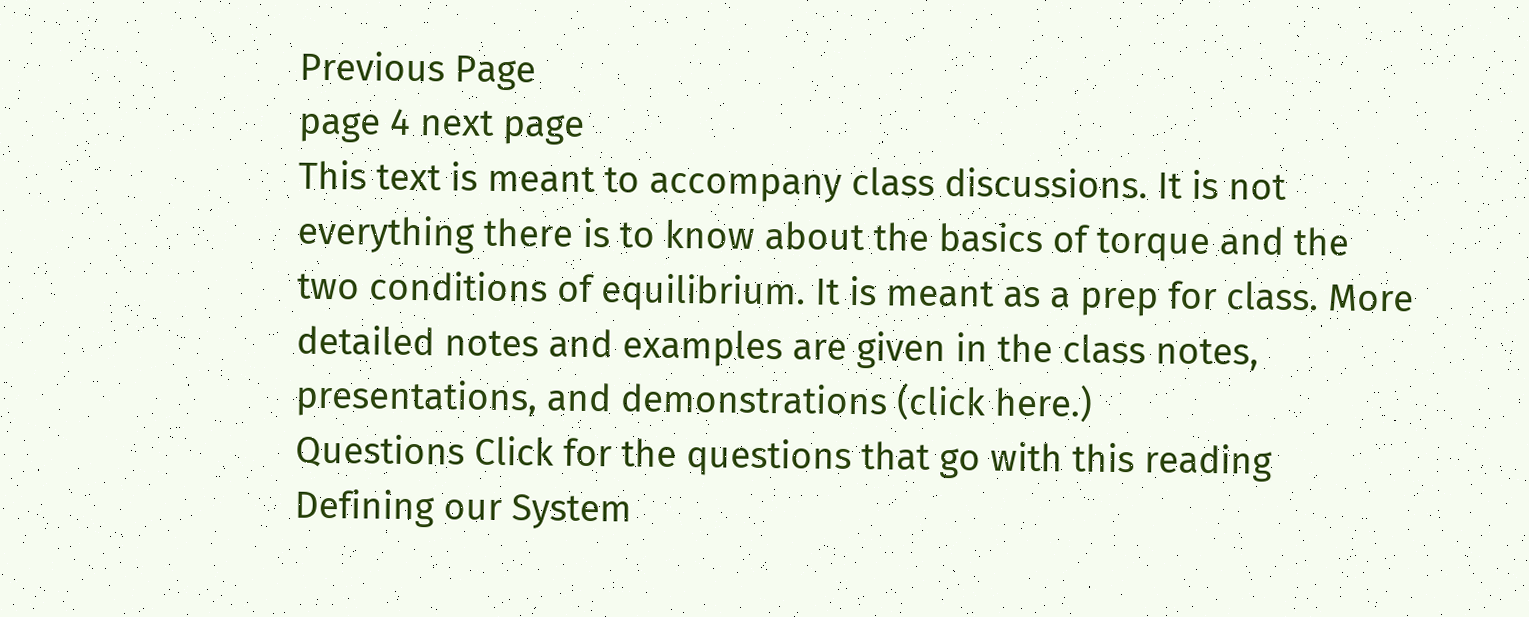Previous Page
page 4 next page
This text is meant to accompany class discussions. It is not everything there is to know about the basics of torque and the two conditions of equilibrium. It is meant as a prep for class. More detailed notes and examples are given in the class notes, presentations, and demonstrations (click here.)
Questions Click for the questions that go with this reading
Defining our System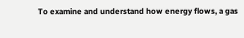To examine and understand how energy flows, a gas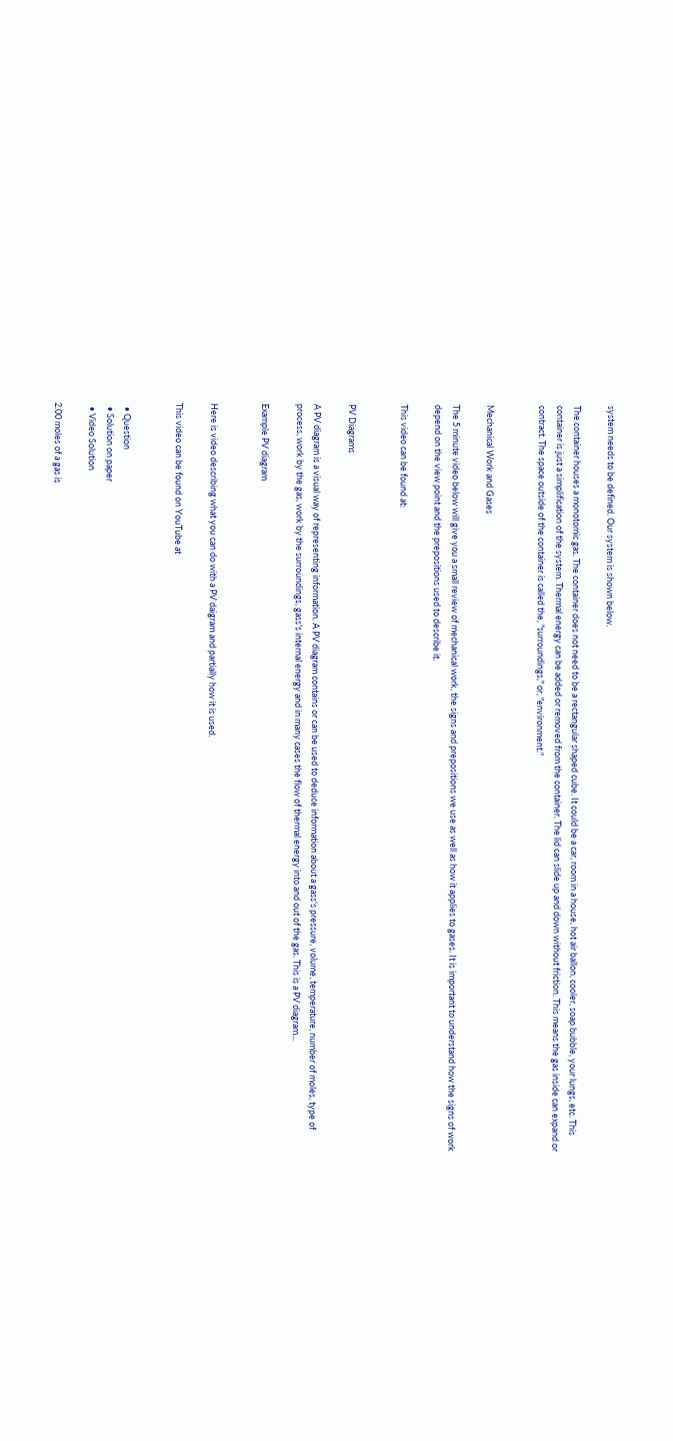system needs to be defined. Our system is shown below.

The container houses a monotomic gas. The container does not need to be a rectangular shaped cube. It could be a car, room in a house, hot air ballon, cooler, soap bubble, your lungs, etc. This container is just a simplification of the system. Thermal energy can be added or removed from the container. The lid can slide up and down without friction. This means the gas inside can expand or contract. The space outside of the container is called the, "surroundings," or, "environment."


Mechanical Work and Gases

The 5 minute video below will give you a small review of mechanical work, the signs and prepositions we use as well as how it applies to gases. It is important to understand how the signs of work depend on the view point and the prepositions used to describe it.

This video can be found at:


PV Diagrams

A PV diagram is a visual way of representing information. A PV diagram contains or can be used to deduce information about a gass's pressure, volume, temperature, number of moles, type of process, work by the gas, work by the surroundings, gass's internal energy and in many cases the flow of thermal energy into and out of the gas. This is a PV diagram...

Example PV diagram


Here is video describing what you can do with a PV daigram and partially how it is used.

This video can be found on YouTube at


  • Question
  • Solution on paper
  • Video Solution

2.00 moles of a gas is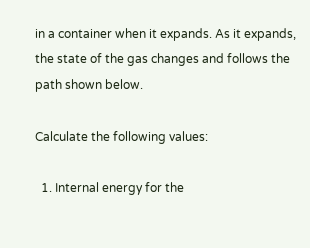in a container when it expands. As it expands, the state of the gas changes and follows the path shown below.

Calculate the following values:

  1. Internal energy for the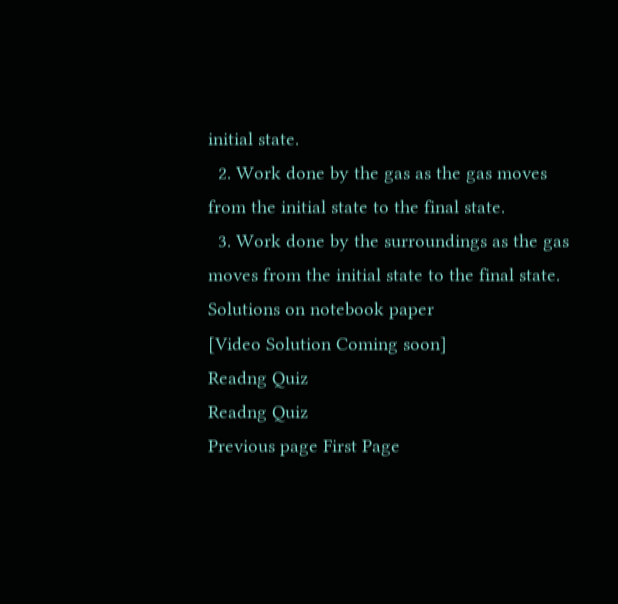initial state.
  2. Work done by the gas as the gas moves from the initial state to the final state.
  3. Work done by the surroundings as the gas moves from the initial state to the final state.
Solutions on notebook paper
[Video Solution Coming soon]
Readng Quiz
Readng Quiz
Previous page First Page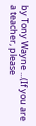by Tony Wayne ...(If you are a teacher, please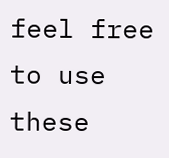feel free to use these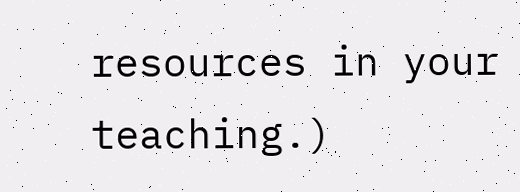resources in your teaching.)